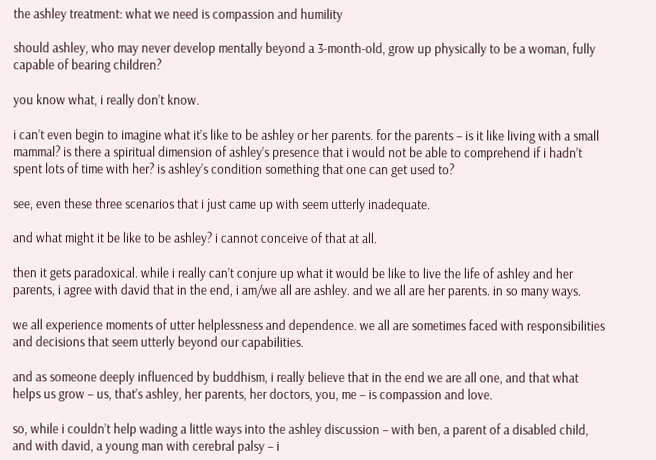the ashley treatment: what we need is compassion and humility

should ashley, who may never develop mentally beyond a 3-month-old, grow up physically to be a woman, fully capable of bearing children?

you know what, i really don’t know.

i can’t even begin to imagine what it’s like to be ashley or her parents. for the parents – is it like living with a small mammal? is there a spiritual dimension of ashley’s presence that i would not be able to comprehend if i hadn’t spent lots of time with her? is ashley’s condition something that one can get used to?

see, even these three scenarios that i just came up with seem utterly inadequate.

and what might it be like to be ashley? i cannot conceive of that at all.

then it gets paradoxical. while i really can’t conjure up what it would be like to live the life of ashley and her parents, i agree with david that in the end, i am/we all are ashley. and we all are her parents. in so many ways.

we all experience moments of utter helplessness and dependence. we all are sometimes faced with responsibilities and decisions that seem utterly beyond our capabilities.

and as someone deeply influenced by buddhism, i really believe that in the end we are all one, and that what helps us grow – us, that’s ashley, her parents, her doctors, you, me – is compassion and love.

so, while i couldn’t help wading a little ways into the ashley discussion – with ben, a parent of a disabled child, and with david, a young man with cerebral palsy – i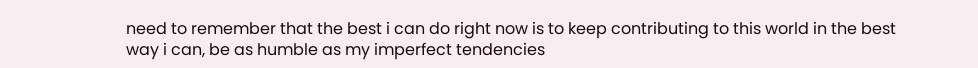need to remember that the best i can do right now is to keep contributing to this world in the best way i can, be as humble as my imperfect tendencies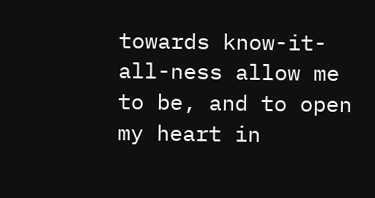towards know-it-all-ness allow me to be, and to open my heart in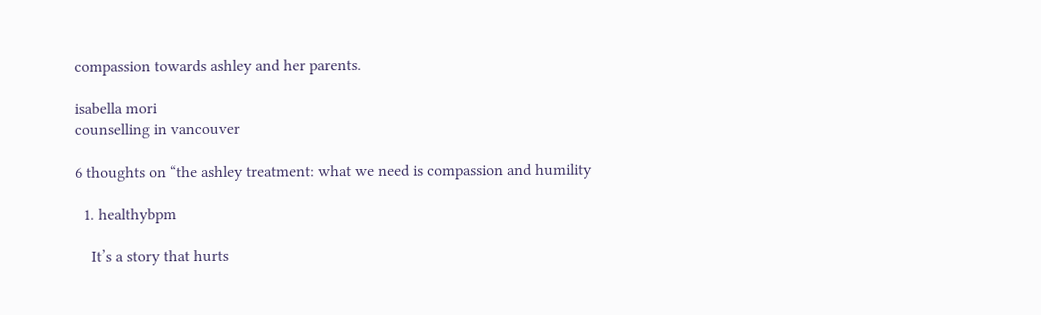compassion towards ashley and her parents.

isabella mori
counselling in vancouver

6 thoughts on “the ashley treatment: what we need is compassion and humility

  1. healthybpm

    It’s a story that hurts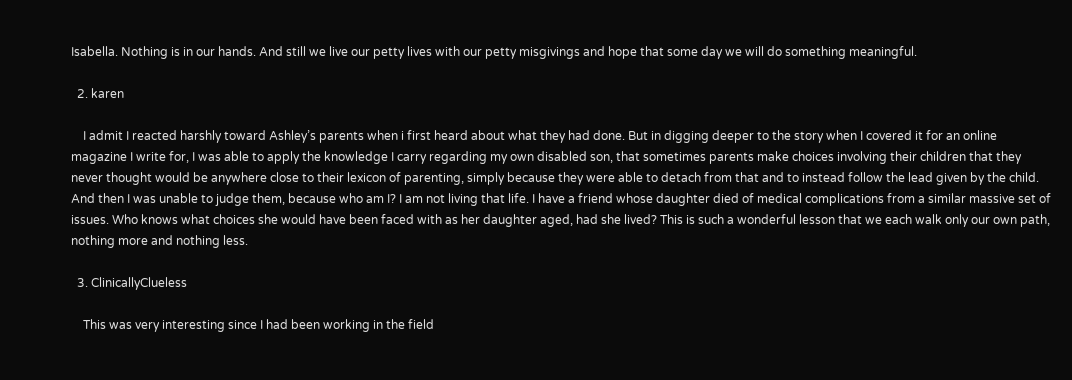Isabella. Nothing is in our hands. And still we live our petty lives with our petty misgivings and hope that some day we will do something meaningful.

  2. karen

    I admit I reacted harshly toward Ashley’s parents when i first heard about what they had done. But in digging deeper to the story when I covered it for an online magazine I write for, I was able to apply the knowledge I carry regarding my own disabled son, that sometimes parents make choices involving their children that they never thought would be anywhere close to their lexicon of parenting, simply because they were able to detach from that and to instead follow the lead given by the child. And then I was unable to judge them, because who am I? I am not living that life. I have a friend whose daughter died of medical complications from a similar massive set of issues. Who knows what choices she would have been faced with as her daughter aged, had she lived? This is such a wonderful lesson that we each walk only our own path, nothing more and nothing less.

  3. ClinicallyClueless

    This was very interesting since I had been working in the field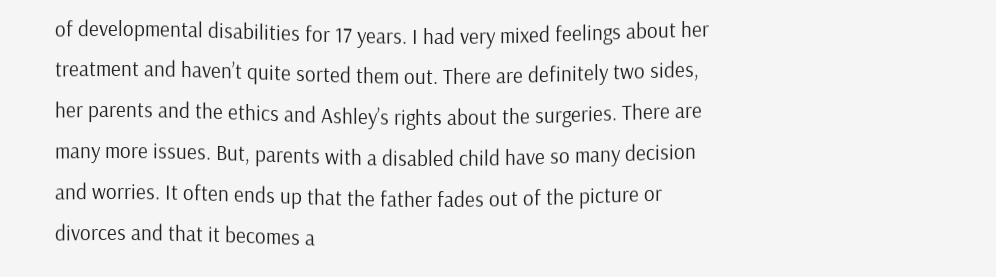of developmental disabilities for 17 years. I had very mixed feelings about her treatment and haven’t quite sorted them out. There are definitely two sides, her parents and the ethics and Ashley’s rights about the surgeries. There are many more issues. But, parents with a disabled child have so many decision and worries. It often ends up that the father fades out of the picture or divorces and that it becomes a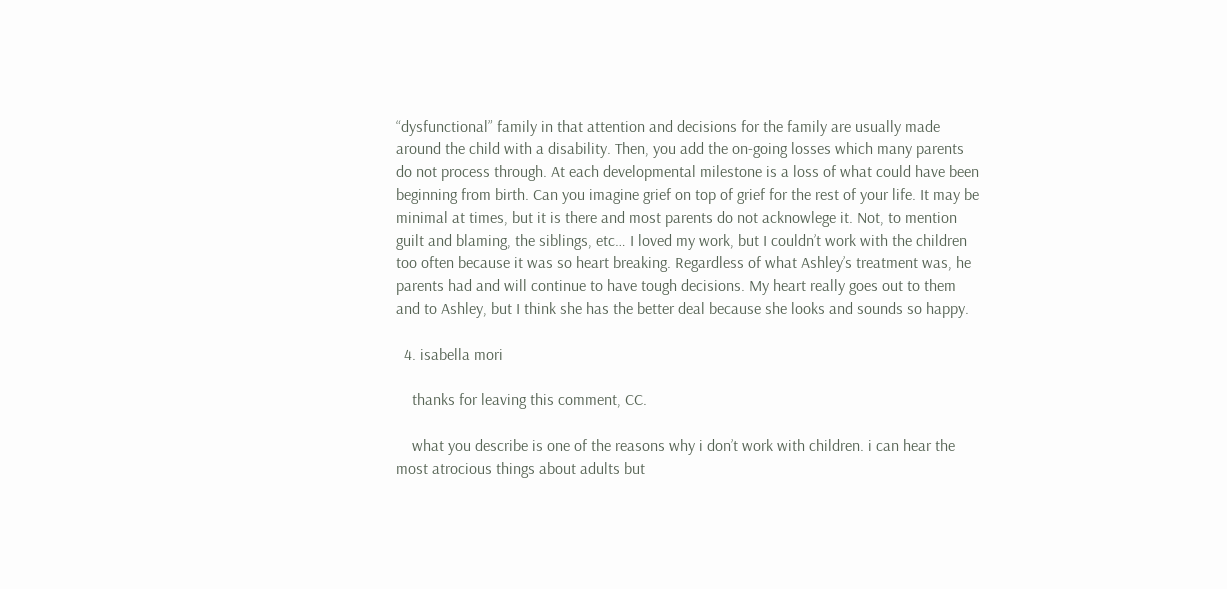“dysfunctional” family in that attention and decisions for the family are usually made around the child with a disability. Then, you add the on-going losses which many parents do not process through. At each developmental milestone is a loss of what could have been beginning from birth. Can you imagine grief on top of grief for the rest of your life. It may be minimal at times, but it is there and most parents do not acknowlege it. Not, to mention guilt and blaming, the siblings, etc… I loved my work, but I couldn’t work with the children too often because it was so heart breaking. Regardless of what Ashley’s treatment was, he parents had and will continue to have tough decisions. My heart really goes out to them and to Ashley, but I think she has the better deal because she looks and sounds so happy.

  4. isabella mori

    thanks for leaving this comment, CC.

    what you describe is one of the reasons why i don’t work with children. i can hear the most atrocious things about adults but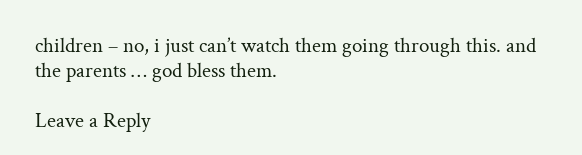children – no, i just can’t watch them going through this. and the parents … god bless them.

Leave a Reply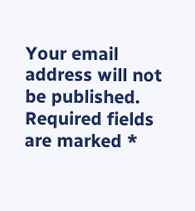Your email address will not be published. Required fields are marked *